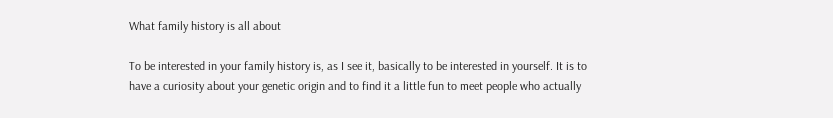What family history is all about

To be interested in your family history is, as I see it, basically to be interested in yourself. It is to have a curiosity about your genetic origin and to find it a little fun to meet people who actually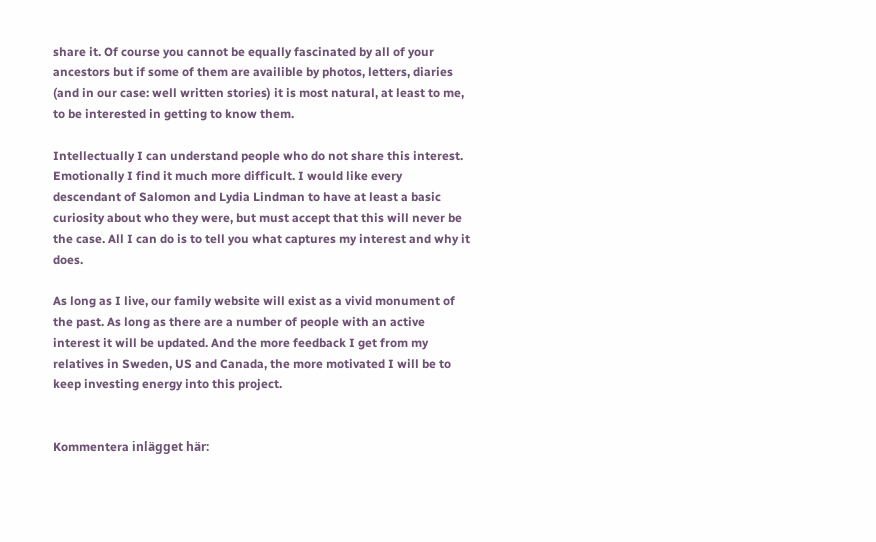share it. Of course you cannot be equally fascinated by all of your ancestors but if some of them are availible by photos, letters, diaries (and in our case: well written stories) it is most natural, at least to me, to be interested in getting to know them.

Intellectually I can understand people who do not share this interest. Emotionally I find it much more difficult. I would like every descendant of Salomon and Lydia Lindman to have at least a basic curiosity about who they were, but must accept that this will never be the case. All I can do is to tell you what captures my interest and why it does.

As long as I live, our family website will exist as a vivid monument of the past. As long as there are a number of people with an active interest it will be updated. And the more feedback I get from my relatives in Sweden, US and Canada, the more motivated I will be to keep investing energy into this project.


Kommentera inlägget här: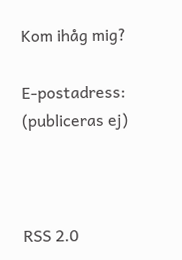Kom ihåg mig?

E-postadress: (publiceras ej)



RSS 2.0